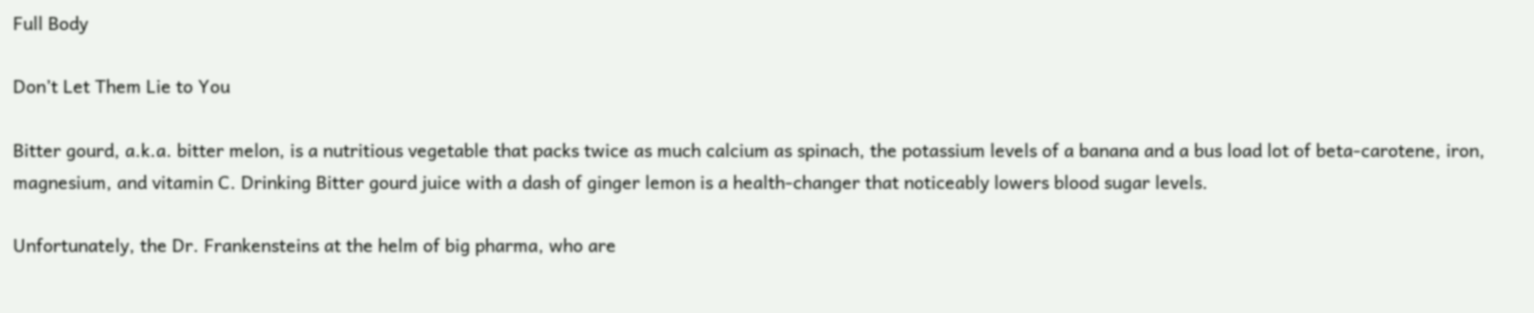Full Body

Don’t Let Them Lie to You

Bitter gourd, a.k.a. bitter melon, is a nutritious vegetable that packs twice as much calcium as spinach, the potassium levels of a banana and a bus load lot of beta-carotene, iron, magnesium, and vitamin C. Drinking Bitter gourd juice with a dash of ginger lemon is a health-changer that noticeably lowers blood sugar levels.

Unfortunately, the Dr. Frankensteins at the helm of big pharma, who are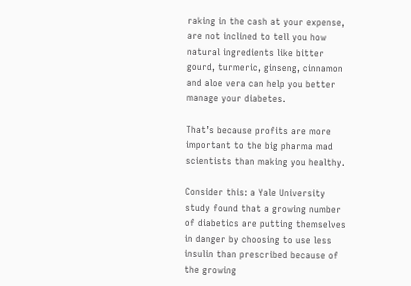raking in the cash at your expense, are not inclined to tell you how natural ingredients like bitter gourd, turmeric, ginseng, cinnamon and aloe vera can help you better manage your diabetes.

That’s because profits are more important to the big pharma mad scientists than making you healthy.

Consider this: a Yale University study found that a growing number of diabetics are putting themselves in danger by choosing to use less insulin than prescribed because of the growing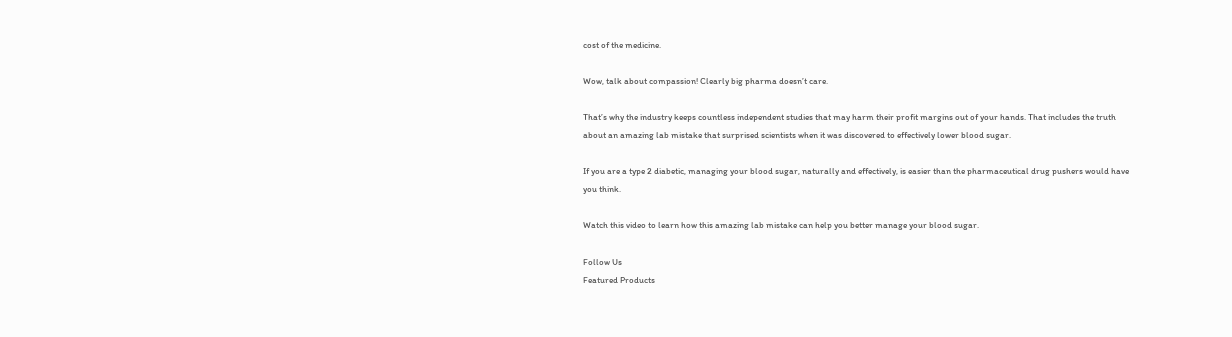cost of the medicine.

Wow, talk about compassion! Clearly big pharma doesn’t care.

That’s why the industry keeps countless independent studies that may harm their profit margins out of your hands. That includes the truth about an amazing lab mistake that surprised scientists when it was discovered to effectively lower blood sugar.

If you are a type 2 diabetic, managing your blood sugar, naturally and effectively, is easier than the pharmaceutical drug pushers would have you think.

Watch this video to learn how this amazing lab mistake can help you better manage your blood sugar.

Follow Us
Featured Products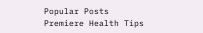Popular Posts
Premiere Health Tips